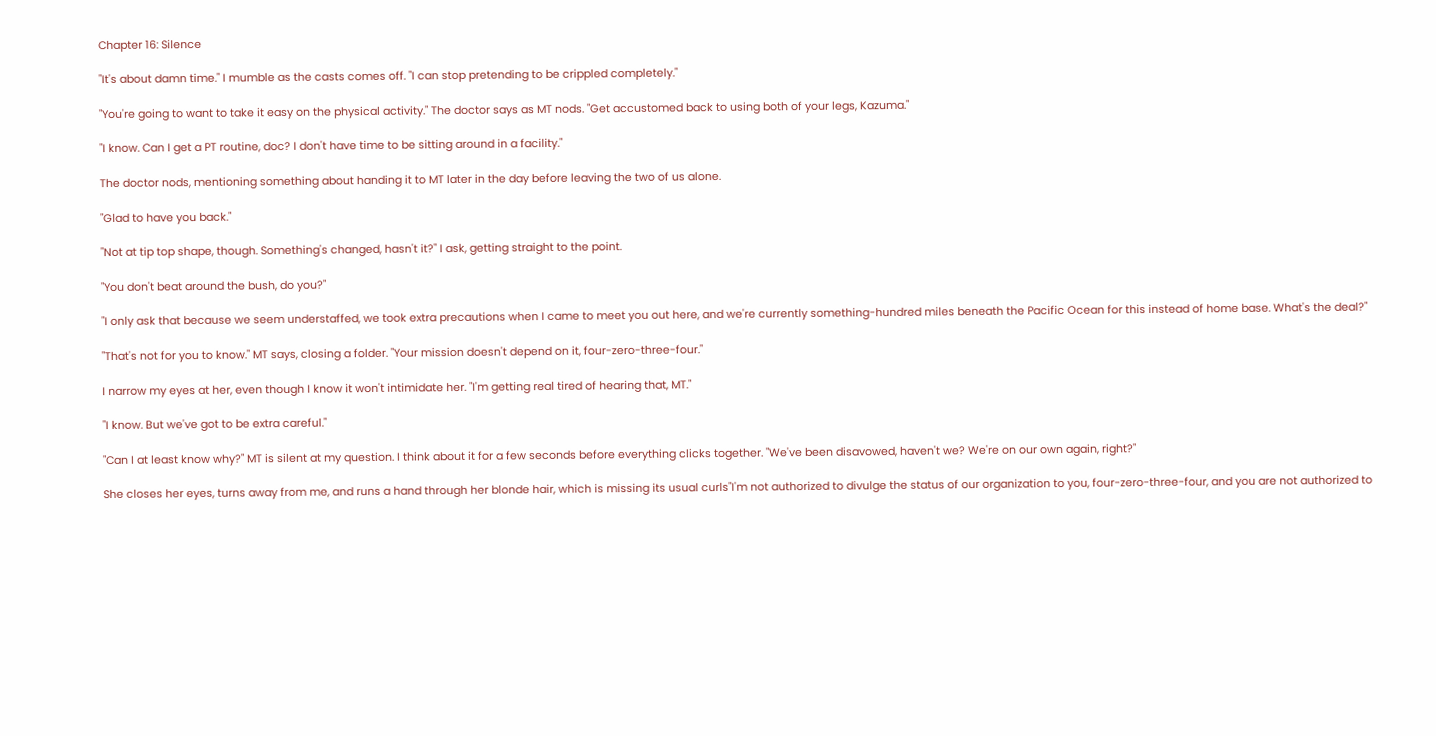Chapter 16: Silence

"It's about damn time." I mumble as the casts comes off. "I can stop pretending to be crippled completely."

"You're going to want to take it easy on the physical activity." The doctor says as MT nods. "Get accustomed back to using both of your legs, Kazuma."

"I know. Can I get a PT routine, doc? I don't have time to be sitting around in a facility."

The doctor nods, mentioning something about handing it to MT later in the day before leaving the two of us alone.

"Glad to have you back."

"Not at tip top shape, though. Something's changed, hasn't it?" I ask, getting straight to the point.

"You don't beat around the bush, do you?"

"I only ask that because we seem understaffed, we took extra precautions when I came to meet you out here, and we're currently something-hundred miles beneath the Pacific Ocean for this instead of home base. What's the deal?"

"That's not for you to know." MT says, closing a folder. "Your mission doesn't depend on it, four-zero-three-four."

I narrow my eyes at her, even though I know it won't intimidate her. "I'm getting real tired of hearing that, MT."

"I know. But we've got to be extra careful."

"Can I at least know why?" MT is silent at my question. I think about it for a few seconds before everything clicks together. "We've been disavowed, haven't we? We're on our own again, right?"

She closes her eyes, turns away from me, and runs a hand through her blonde hair, which is missing its usual curls"I'm not authorized to divulge the status of our organization to you, four-zero-three-four, and you are not authorized to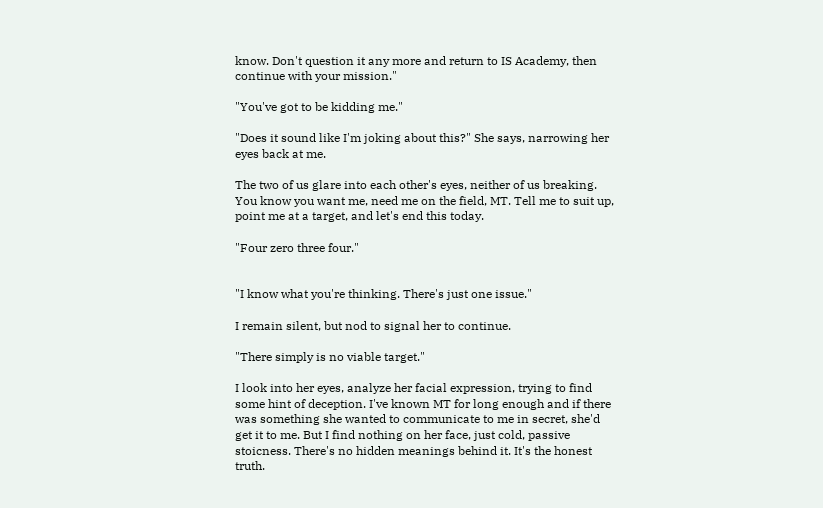know. Don't question it any more and return to IS Academy, then continue with your mission."

"You've got to be kidding me."

"Does it sound like I'm joking about this?" She says, narrowing her eyes back at me.

The two of us glare into each other's eyes, neither of us breaking. You know you want me, need me on the field, MT. Tell me to suit up, point me at a target, and let's end this today.

"Four zero three four."


"I know what you're thinking. There's just one issue."

I remain silent, but nod to signal her to continue.

"There simply is no viable target."

I look into her eyes, analyze her facial expression, trying to find some hint of deception. I've known MT for long enough and if there was something she wanted to communicate to me in secret, she'd get it to me. But I find nothing on her face, just cold, passive stoicness. There's no hidden meanings behind it. It's the honest truth.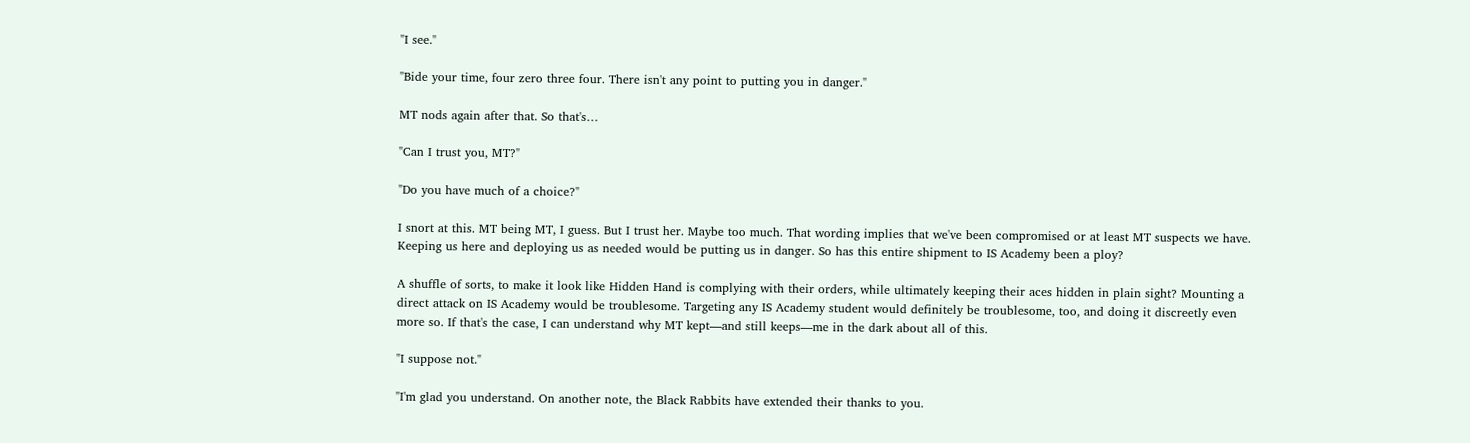"I see."

"Bide your time, four zero three four. There isn't any point to putting you in danger."

MT nods again after that. So that's…

"Can I trust you, MT?"

"Do you have much of a choice?"

I snort at this. MT being MT, I guess. But I trust her. Maybe too much. That wording implies that we've been compromised or at least MT suspects we have. Keeping us here and deploying us as needed would be putting us in danger. So has this entire shipment to IS Academy been a ploy?

A shuffle of sorts, to make it look like Hidden Hand is complying with their orders, while ultimately keeping their aces hidden in plain sight? Mounting a direct attack on IS Academy would be troublesome. Targeting any IS Academy student would definitely be troublesome, too, and doing it discreetly even more so. If that's the case, I can understand why MT kept—and still keeps—me in the dark about all of this.

"I suppose not."

"I'm glad you understand. On another note, the Black Rabbits have extended their thanks to you.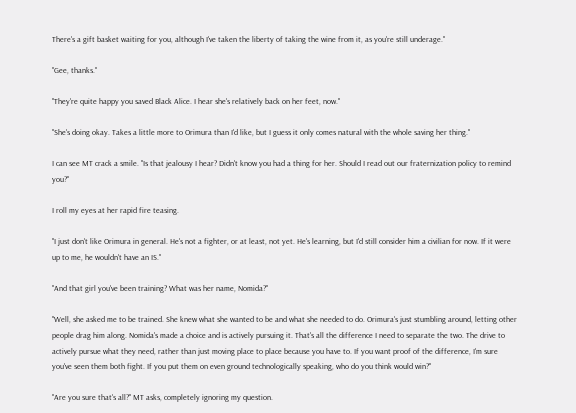There's a gift basket waiting for you, although I've taken the liberty of taking the wine from it, as you're still underage."

"Gee, thanks."

"They're quite happy you saved Black Alice. I hear she's relatively back on her feet, now."

"She's doing okay. Takes a little more to Orimura than I'd like, but I guess it only comes natural with the whole saving her thing."

I can see MT crack a smile. "Is that jealousy I hear? Didn't know you had a thing for her. Should I read out our fraternization policy to remind you?"

I roll my eyes at her rapid fire teasing.

"I just don't like Orimura in general. He's not a fighter, or at least, not yet. He's learning, but I'd still consider him a civilian for now. If it were up to me, he wouldn't have an IS."

"And that girl you've been training? What was her name, Nomida?"

"Well, she asked me to be trained. She knew what she wanted to be and what she needed to do. Orimura's just stumbling around, letting other people drag him along. Nomida's made a choice and is actively pursuing it. That's all the difference I need to separate the two. The drive to actively pursue what they need, rather than just moving place to place because you have to. If you want proof of the difference, I'm sure you've seen them both fight. If you put them on even ground technologically speaking, who do you think would win?"

"Are you sure that's all?" MT asks, completely ignoring my question.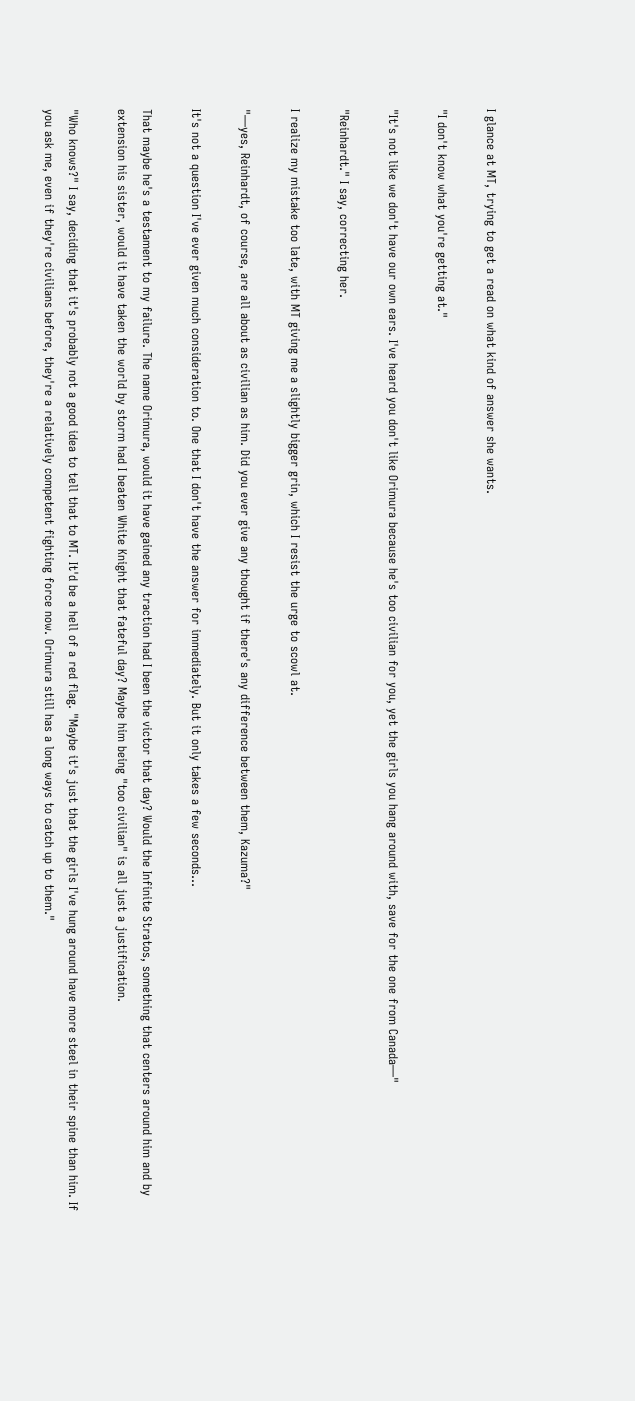I glance at MT, trying to get a read on what kind of answer she wants.

"I don't know what you're getting at."

"It's not like we don't have our own ears. I've heard you don't like Orimura because he's too civilian for you, yet the girls you hang around with, save for the one from Canada—"

"Reinhardt." I say, correcting her.

I realize my mistake too late, with MT giving me a slightly bigger grin, which I resist the urge to scowl at.

"—yes, Reinhardt, of course, are all about as civilian as him. Did you ever give any thought if there's any difference between them, Kazuma?"

It's not a question I've ever given much consideration to. One that I don't have the answer for immediately. But it only takes a few seconds…

That maybe he's a testament to my failure. The name Orimura, would it have gained any traction had I been the victor that day? Would the Infinite Stratos, something that centers around him and by extension his sister, would it have taken the world by storm had I beaten White Knight that fateful day? Maybe him being "too civilian" is all just a justification.

"Who knows?" I say, deciding that it's probably not a good idea to tell that to MT. It'd be a hell of a red flag. "Maybe it's just that the girls I've hung around have more steel in their spine than him. If you ask me, even if they're civilians before, they're a relatively competent fighting force now. Orimura still has a long ways to catch up to them."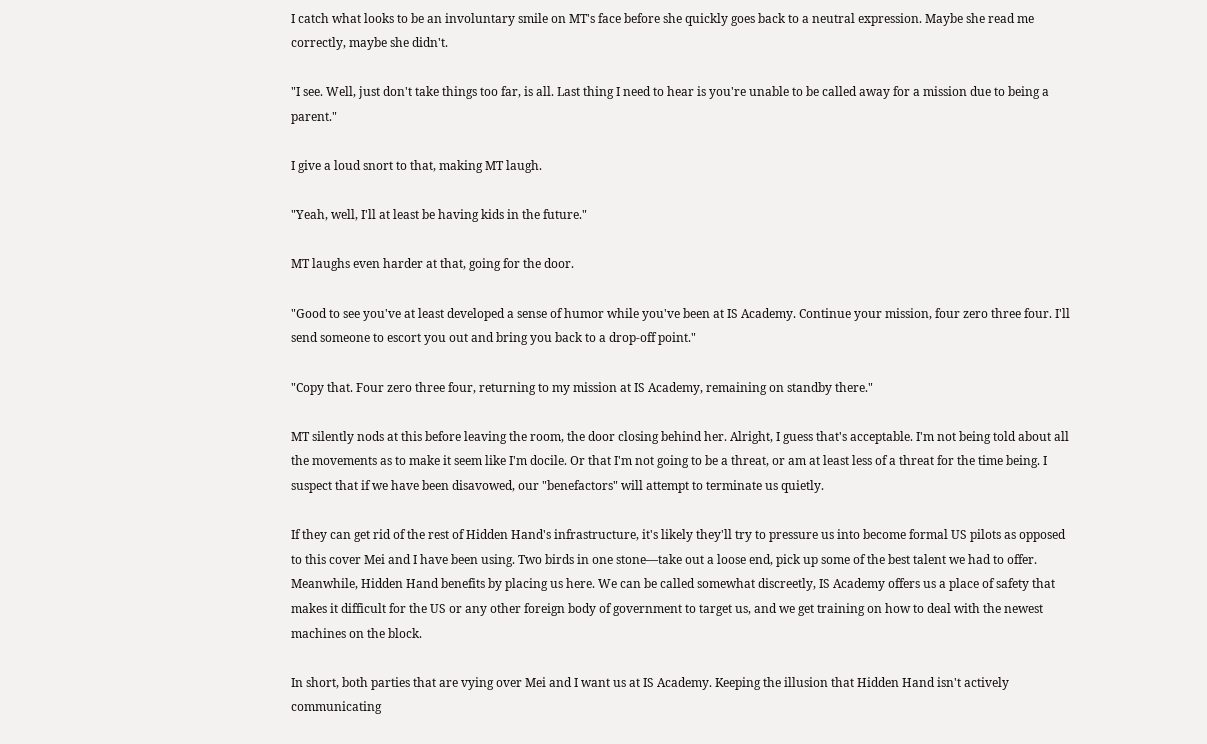I catch what looks to be an involuntary smile on MT's face before she quickly goes back to a neutral expression. Maybe she read me correctly, maybe she didn't.

"I see. Well, just don't take things too far, is all. Last thing I need to hear is you're unable to be called away for a mission due to being a parent."

I give a loud snort to that, making MT laugh.

"Yeah, well, I'll at least be having kids in the future."

MT laughs even harder at that, going for the door.

"Good to see you've at least developed a sense of humor while you've been at IS Academy. Continue your mission, four zero three four. I'll send someone to escort you out and bring you back to a drop-off point."

"Copy that. Four zero three four, returning to my mission at IS Academy, remaining on standby there."

MT silently nods at this before leaving the room, the door closing behind her. Alright, I guess that's acceptable. I'm not being told about all the movements as to make it seem like I'm docile. Or that I'm not going to be a threat, or am at least less of a threat for the time being. I suspect that if we have been disavowed, our "benefactors" will attempt to terminate us quietly.

If they can get rid of the rest of Hidden Hand's infrastructure, it's likely they'll try to pressure us into become formal US pilots as opposed to this cover Mei and I have been using. Two birds in one stone—take out a loose end, pick up some of the best talent we had to offer. Meanwhile, Hidden Hand benefits by placing us here. We can be called somewhat discreetly, IS Academy offers us a place of safety that makes it difficult for the US or any other foreign body of government to target us, and we get training on how to deal with the newest machines on the block.

In short, both parties that are vying over Mei and I want us at IS Academy. Keeping the illusion that Hidden Hand isn't actively communicating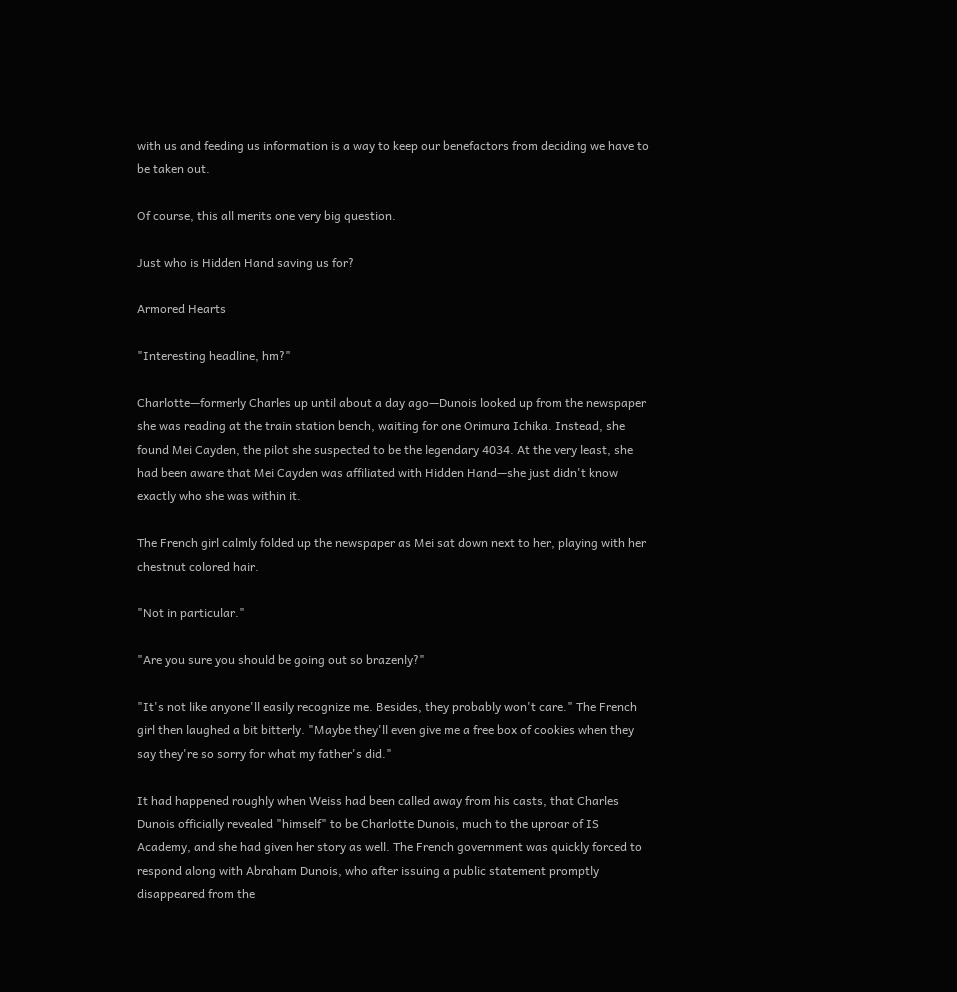with us and feeding us information is a way to keep our benefactors from deciding we have to be taken out.

Of course, this all merits one very big question.

Just who is Hidden Hand saving us for?

Armored Hearts

"Interesting headline, hm?"

Charlotte—formerly Charles up until about a day ago—Dunois looked up from the newspaper she was reading at the train station bench, waiting for one Orimura Ichika. Instead, she found Mei Cayden, the pilot she suspected to be the legendary 4034. At the very least, she had been aware that Mei Cayden was affiliated with Hidden Hand—she just didn't know exactly who she was within it.

The French girl calmly folded up the newspaper as Mei sat down next to her, playing with her chestnut colored hair.

"Not in particular."

"Are you sure you should be going out so brazenly?"

"It's not like anyone'll easily recognize me. Besides, they probably won't care." The French girl then laughed a bit bitterly. "Maybe they'll even give me a free box of cookies when they say they're so sorry for what my father's did."

It had happened roughly when Weiss had been called away from his casts, that Charles Dunois officially revealed "himself" to be Charlotte Dunois, much to the uproar of IS Academy, and she had given her story as well. The French government was quickly forced to respond along with Abraham Dunois, who after issuing a public statement promptly disappeared from the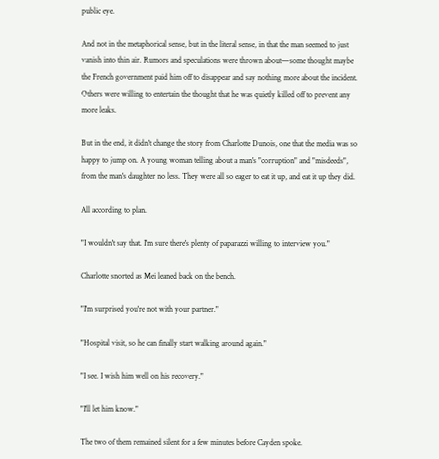public eye.

And not in the metaphorical sense, but in the literal sense, in that the man seemed to just vanish into thin air. Rumors and speculations were thrown about—some thought maybe the French government paid him off to disappear and say nothing more about the incident. Others were willing to entertain the thought that he was quietly killed off to prevent any more leaks.

But in the end, it didn't change the story from Charlotte Dunois, one that the media was so happy to jump on. A young woman telling about a man's "corruption" and "misdeeds", from the man's daughter no less. They were all so eager to eat it up, and eat it up they did.

All according to plan.

"I wouldn't say that. I'm sure there's plenty of paparazzi willing to interview you."

Charlotte snorted as Mei leaned back on the bench.

"I'm surprised you're not with your partner."

"Hospital visit, so he can finally start walking around again."

"I see. I wish him well on his recovery."

"I'll let him know."

The two of them remained silent for a few minutes before Cayden spoke.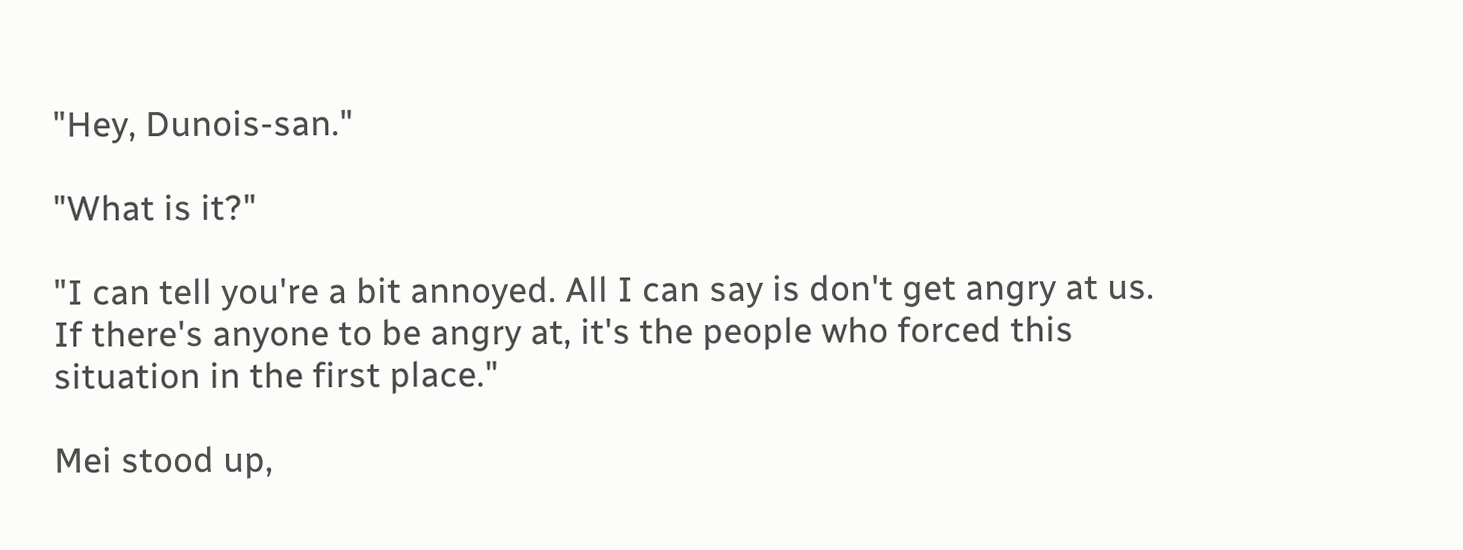"Hey, Dunois-san."

"What is it?"

"I can tell you're a bit annoyed. All I can say is don't get angry at us. If there's anyone to be angry at, it's the people who forced this situation in the first place."

Mei stood up,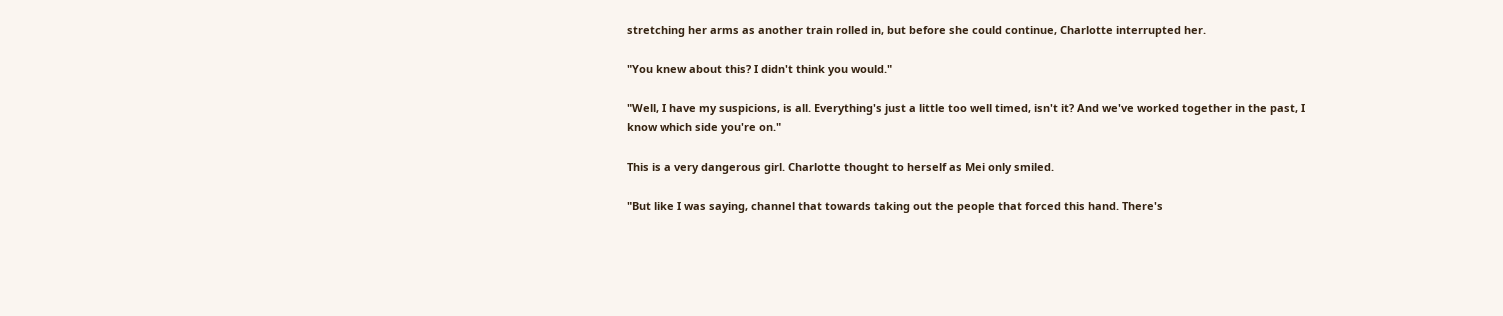stretching her arms as another train rolled in, but before she could continue, Charlotte interrupted her.

"You knew about this? I didn't think you would."

"Well, I have my suspicions, is all. Everything's just a little too well timed, isn't it? And we've worked together in the past, I know which side you're on."

This is a very dangerous girl. Charlotte thought to herself as Mei only smiled.

"But like I was saying, channel that towards taking out the people that forced this hand. There's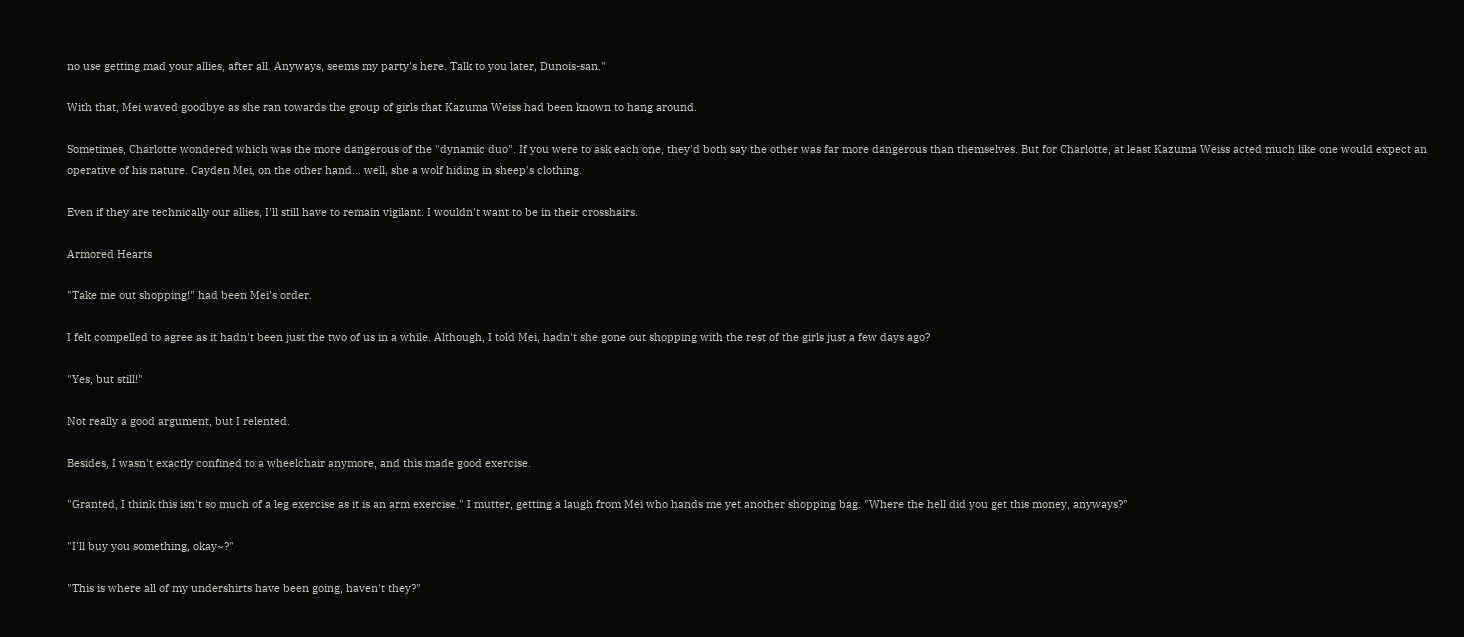no use getting mad your allies, after all. Anyways, seems my party's here. Talk to you later, Dunois-san."

With that, Mei waved goodbye as she ran towards the group of girls that Kazuma Weiss had been known to hang around.

Sometimes, Charlotte wondered which was the more dangerous of the "dynamic duo". If you were to ask each one, they'd both say the other was far more dangerous than themselves. But for Charlotte, at least Kazuma Weiss acted much like one would expect an operative of his nature. Cayden Mei, on the other hand… well, she a wolf hiding in sheep's clothing.

Even if they are technically our allies, I'll still have to remain vigilant. I wouldn't want to be in their crosshairs.

Armored Hearts

"Take me out shopping!" had been Mei's order.

I felt compelled to agree as it hadn't been just the two of us in a while. Although, I told Mei, hadn't she gone out shopping with the rest of the girls just a few days ago?

"Yes, but still!"

Not really a good argument, but I relented.

Besides, I wasn't exactly confined to a wheelchair anymore, and this made good exercise.

"Granted, I think this isn't so much of a leg exercise as it is an arm exercise." I mutter, getting a laugh from Mei who hands me yet another shopping bag. "Where the hell did you get this money, anyways?"

"I'll buy you something, okay~?"

"This is where all of my undershirts have been going, haven't they?"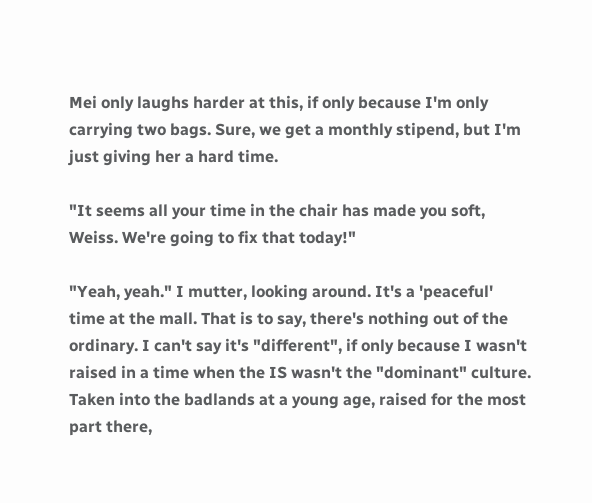Mei only laughs harder at this, if only because I'm only carrying two bags. Sure, we get a monthly stipend, but I'm just giving her a hard time.

"It seems all your time in the chair has made you soft, Weiss. We're going to fix that today!"

"Yeah, yeah." I mutter, looking around. It's a 'peaceful' time at the mall. That is to say, there's nothing out of the ordinary. I can't say it's "different", if only because I wasn't raised in a time when the IS wasn't the "dominant" culture. Taken into the badlands at a young age, raised for the most part there,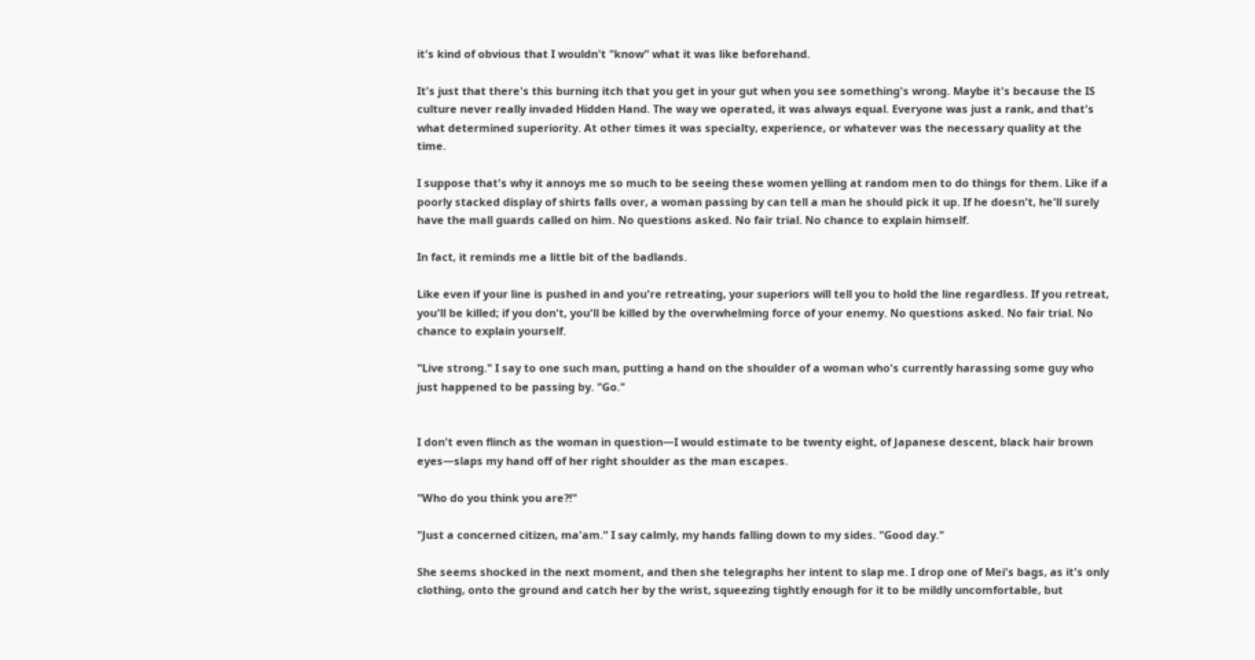it's kind of obvious that I wouldn't "know" what it was like beforehand.

It's just that there's this burning itch that you get in your gut when you see something's wrong. Maybe it's because the IS culture never really invaded Hidden Hand. The way we operated, it was always equal. Everyone was just a rank, and that's what determined superiority. At other times it was specialty, experience, or whatever was the necessary quality at the time.

I suppose that's why it annoys me so much to be seeing these women yelling at random men to do things for them. Like if a poorly stacked display of shirts falls over, a woman passing by can tell a man he should pick it up. If he doesn't, he'll surely have the mall guards called on him. No questions asked. No fair trial. No chance to explain himself.

In fact, it reminds me a little bit of the badlands.

Like even if your line is pushed in and you're retreating, your superiors will tell you to hold the line regardless. If you retreat, you'll be killed; if you don't, you'll be killed by the overwhelming force of your enemy. No questions asked. No fair trial. No chance to explain yourself.

"Live strong." I say to one such man, putting a hand on the shoulder of a woman who's currently harassing some guy who just happened to be passing by. "Go."


I don't even flinch as the woman in question—I would estimate to be twenty eight, of Japanese descent, black hair brown eyes—slaps my hand off of her right shoulder as the man escapes.

"Who do you think you are?!"

"Just a concerned citizen, ma'am." I say calmly, my hands falling down to my sides. "Good day."

She seems shocked in the next moment, and then she telegraphs her intent to slap me. I drop one of Mei's bags, as it's only clothing, onto the ground and catch her by the wrist, squeezing tightly enough for it to be mildly uncomfortable, but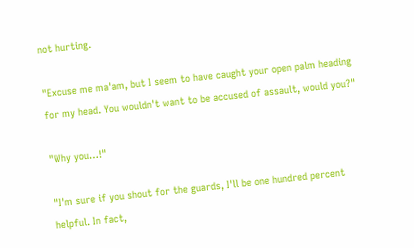not hurting.

"Excuse me ma'am, but I seem to have caught your open palm heading for my head. You wouldn't want to be accused of assault, would you?"

"Why you…!"

"I'm sure if you shout for the guards, I'll be one hundred percent helpful. In fact,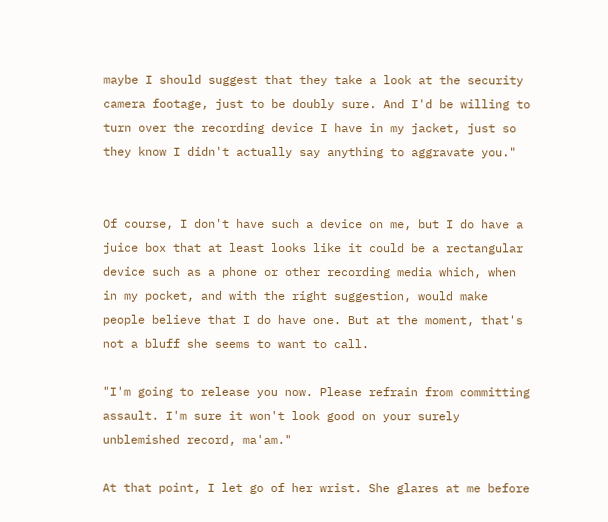maybe I should suggest that they take a look at the security camera footage, just to be doubly sure. And I'd be willing to turn over the recording device I have in my jacket, just so they know I didn't actually say anything to aggravate you."


Of course, I don't have such a device on me, but I do have a juice box that at least looks like it could be a rectangular device such as a phone or other recording media which, when in my pocket, and with the right suggestion, would make people believe that I do have one. But at the moment, that's not a bluff she seems to want to call.

"I'm going to release you now. Please refrain from committing assault. I'm sure it won't look good on your surely unblemished record, ma'am."

At that point, I let go of her wrist. She glares at me before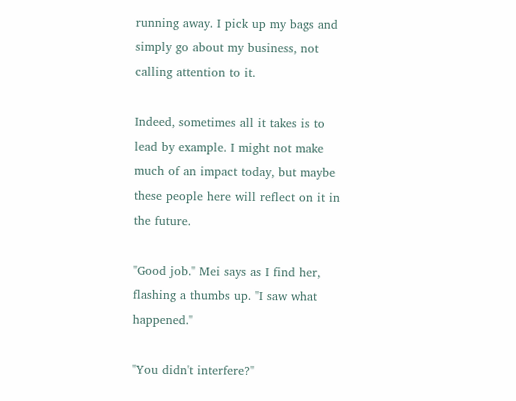running away. I pick up my bags and simply go about my business, not calling attention to it.

Indeed, sometimes all it takes is to lead by example. I might not make much of an impact today, but maybe these people here will reflect on it in the future.

"Good job." Mei says as I find her, flashing a thumbs up. "I saw what happened."

"You didn't interfere?"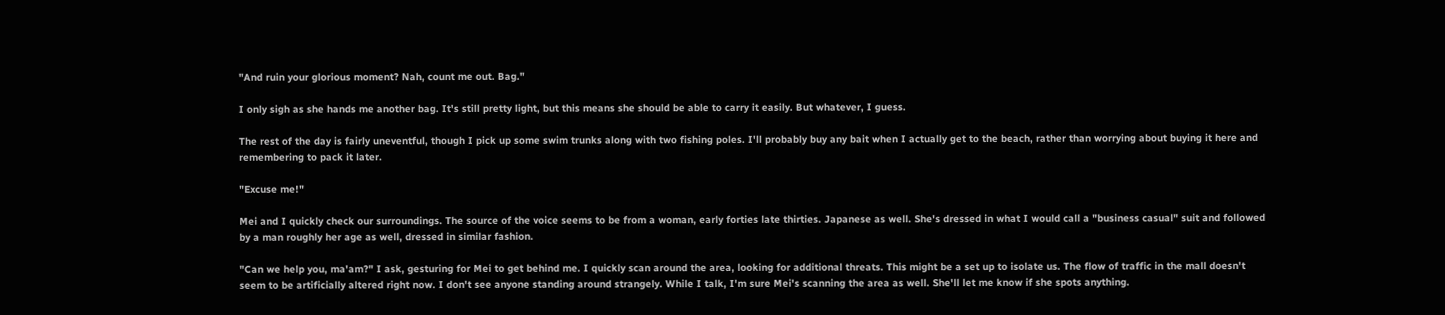"And ruin your glorious moment? Nah, count me out. Bag."

I only sigh as she hands me another bag. It's still pretty light, but this means she should be able to carry it easily. But whatever, I guess.

The rest of the day is fairly uneventful, though I pick up some swim trunks along with two fishing poles. I'll probably buy any bait when I actually get to the beach, rather than worrying about buying it here and remembering to pack it later.

"Excuse me!"

Mei and I quickly check our surroundings. The source of the voice seems to be from a woman, early forties late thirties. Japanese as well. She's dressed in what I would call a "business casual" suit and followed by a man roughly her age as well, dressed in similar fashion.

"Can we help you, ma'am?" I ask, gesturing for Mei to get behind me. I quickly scan around the area, looking for additional threats. This might be a set up to isolate us. The flow of traffic in the mall doesn't seem to be artificially altered right now. I don't see anyone standing around strangely. While I talk, I'm sure Mei's scanning the area as well. She'll let me know if she spots anything.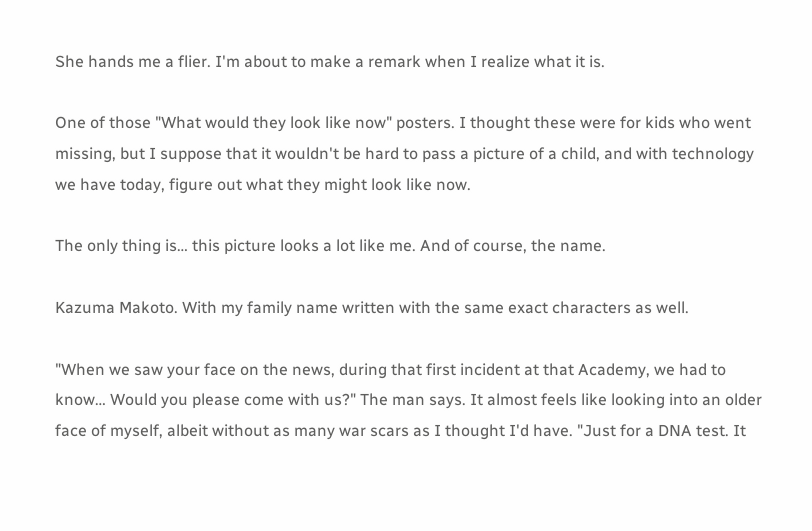She hands me a flier. I'm about to make a remark when I realize what it is.

One of those "What would they look like now" posters. I thought these were for kids who went missing, but I suppose that it wouldn't be hard to pass a picture of a child, and with technology we have today, figure out what they might look like now.

The only thing is… this picture looks a lot like me. And of course, the name.

Kazuma Makoto. With my family name written with the same exact characters as well.

"When we saw your face on the news, during that first incident at that Academy, we had to know… Would you please come with us?" The man says. It almost feels like looking into an older face of myself, albeit without as many war scars as I thought I'd have. "Just for a DNA test. It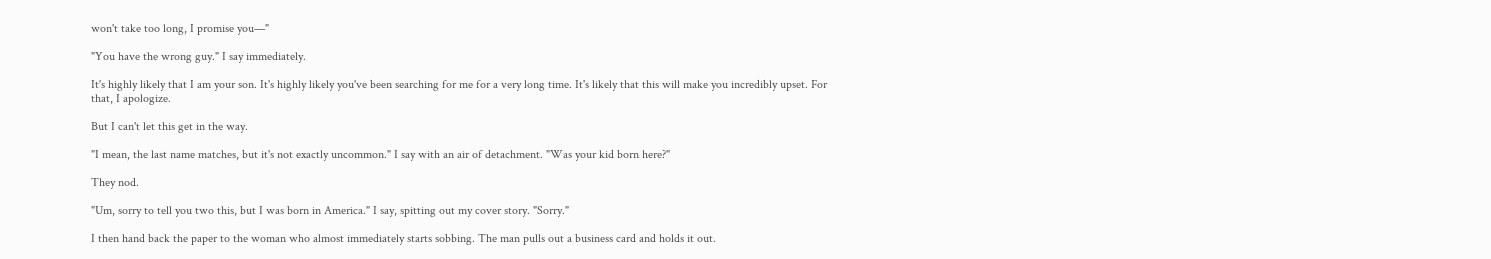won't take too long, I promise you—"

"You have the wrong guy." I say immediately.

It's highly likely that I am your son. It's highly likely you've been searching for me for a very long time. It's likely that this will make you incredibly upset. For that, I apologize.

But I can't let this get in the way.

"I mean, the last name matches, but it's not exactly uncommon." I say with an air of detachment. "Was your kid born here?"

They nod.

"Um, sorry to tell you two this, but I was born in America." I say, spitting out my cover story. "Sorry."

I then hand back the paper to the woman who almost immediately starts sobbing. The man pulls out a business card and holds it out.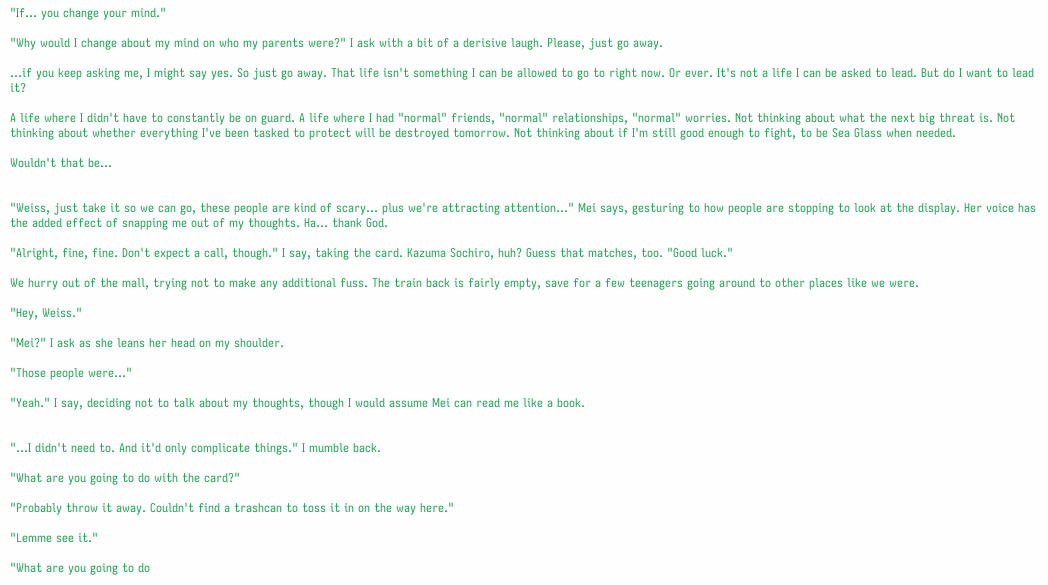"If… you change your mind."

"Why would I change about my mind on who my parents were?" I ask with a bit of a derisive laugh. Please, just go away.

...if you keep asking me, I might say yes. So just go away. That life isn't something I can be allowed to go to right now. Or ever. It's not a life I can be asked to lead. But do I want to lead it?

A life where I didn't have to constantly be on guard. A life where I had "normal" friends, "normal" relationships, "normal" worries. Not thinking about what the next big threat is. Not thinking about whether everything I've been tasked to protect will be destroyed tomorrow. Not thinking about if I'm still good enough to fight, to be Sea Glass when needed.

Wouldn't that be...


"Weiss, just take it so we can go, these people are kind of scary… plus we're attracting attention…" Mei says, gesturing to how people are stopping to look at the display. Her voice has the added effect of snapping me out of my thoughts. Ha… thank God.

"Alright, fine, fine. Don't expect a call, though." I say, taking the card. Kazuma Sochiro, huh? Guess that matches, too. "Good luck."

We hurry out of the mall, trying not to make any additional fuss. The train back is fairly empty, save for a few teenagers going around to other places like we were.

"Hey, Weiss."

"Mei?" I ask as she leans her head on my shoulder.

"Those people were…"

"Yeah." I say, deciding not to talk about my thoughts, though I would assume Mei can read me like a book.


"...I didn't need to. And it'd only complicate things." I mumble back.

"What are you going to do with the card?"

"Probably throw it away. Couldn't find a trashcan to toss it in on the way here."

"Lemme see it."

"What are you going to do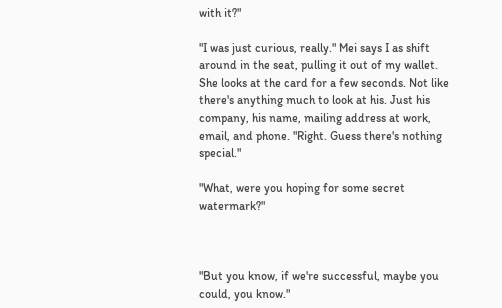with it?"

"I was just curious, really." Mei says I as shift around in the seat, pulling it out of my wallet. She looks at the card for a few seconds. Not like there's anything much to look at his. Just his company, his name, mailing address at work, email, and phone. "Right. Guess there's nothing special."

"What, were you hoping for some secret watermark?"



"But you know, if we're successful, maybe you could, you know."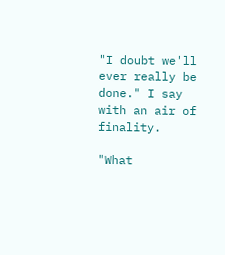"I doubt we'll ever really be done." I say with an air of finality.

"What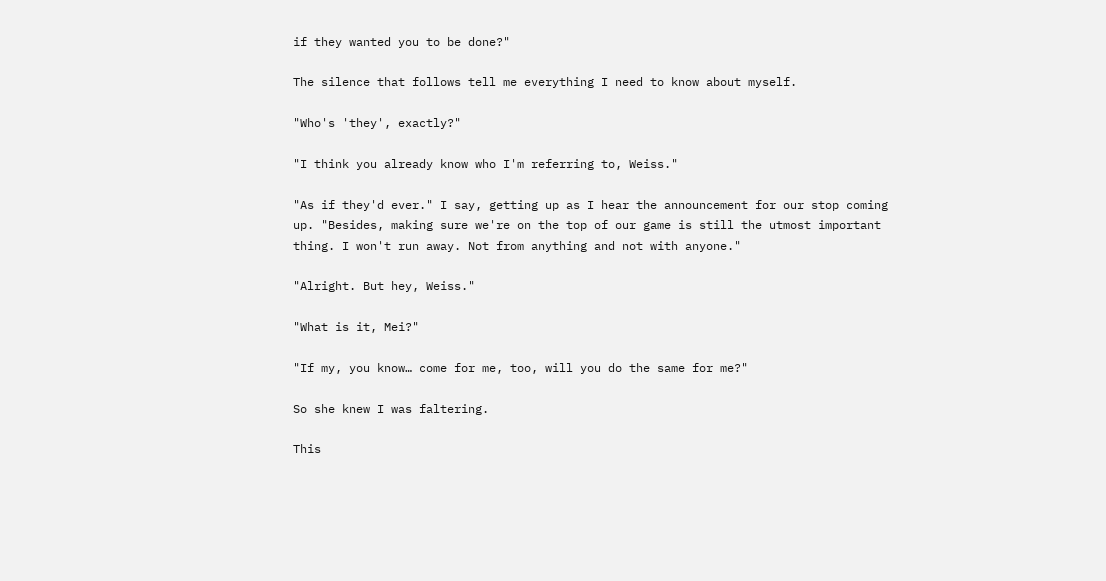if they wanted you to be done?"

The silence that follows tell me everything I need to know about myself.

"Who's 'they', exactly?"

"I think you already know who I'm referring to, Weiss."

"As if they'd ever." I say, getting up as I hear the announcement for our stop coming up. "Besides, making sure we're on the top of our game is still the utmost important thing. I won't run away. Not from anything and not with anyone."

"Alright. But hey, Weiss."

"What is it, Mei?"

"If my, you know… come for me, too, will you do the same for me?"

So she knew I was faltering.

This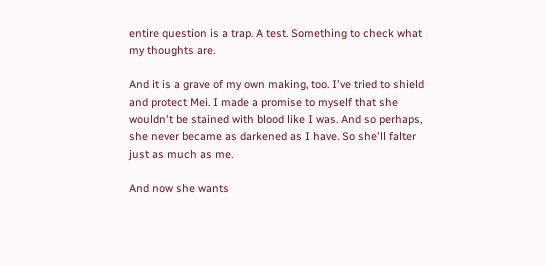entire question is a trap. A test. Something to check what my thoughts are.

And it is a grave of my own making, too. I've tried to shield and protect Mei. I made a promise to myself that she wouldn't be stained with blood like I was. And so perhaps, she never became as darkened as I have. So she'll falter just as much as me.

And now she wants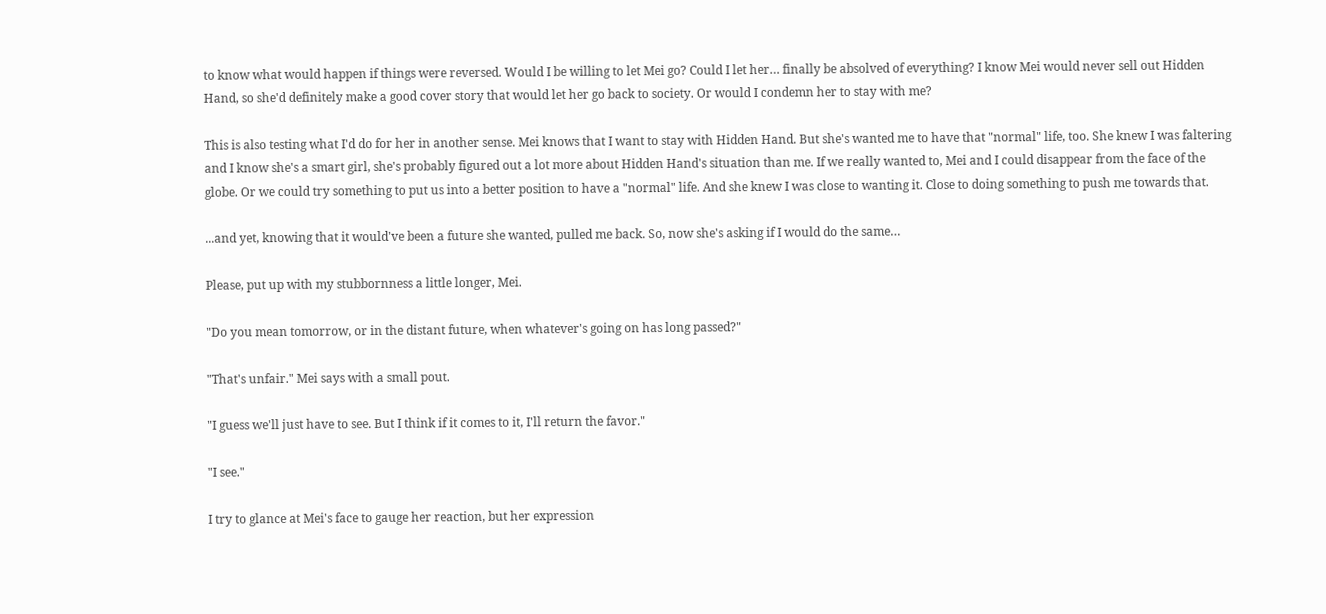to know what would happen if things were reversed. Would I be willing to let Mei go? Could I let her… finally be absolved of everything? I know Mei would never sell out Hidden Hand, so she'd definitely make a good cover story that would let her go back to society. Or would I condemn her to stay with me?

This is also testing what I'd do for her in another sense. Mei knows that I want to stay with Hidden Hand. But she's wanted me to have that "normal" life, too. She knew I was faltering and I know she's a smart girl, she's probably figured out a lot more about Hidden Hand's situation than me. If we really wanted to, Mei and I could disappear from the face of the globe. Or we could try something to put us into a better position to have a "normal" life. And she knew I was close to wanting it. Close to doing something to push me towards that.

...and yet, knowing that it would've been a future she wanted, pulled me back. So, now she's asking if I would do the same…

Please, put up with my stubbornness a little longer, Mei.

"Do you mean tomorrow, or in the distant future, when whatever's going on has long passed?"

"That's unfair." Mei says with a small pout.

"I guess we'll just have to see. But I think if it comes to it, I'll return the favor."

"I see."

I try to glance at Mei's face to gauge her reaction, but her expression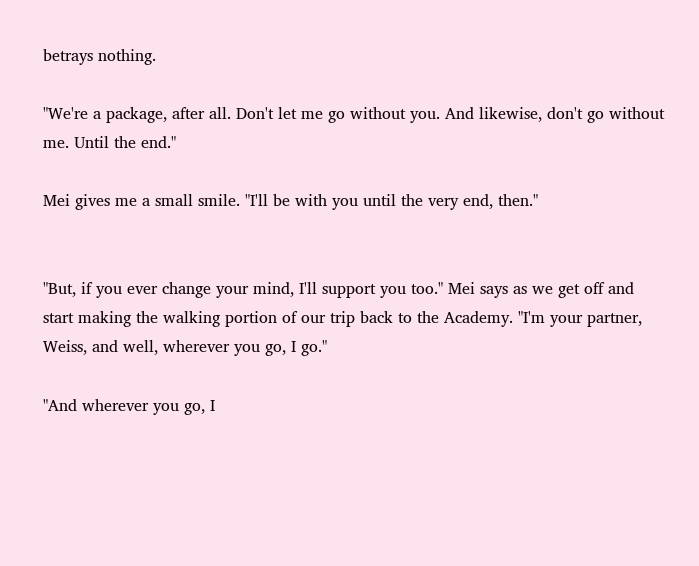betrays nothing.

"We're a package, after all. Don't let me go without you. And likewise, don't go without me. Until the end."

Mei gives me a small smile. "I'll be with you until the very end, then."


"But, if you ever change your mind, I'll support you too." Mei says as we get off and start making the walking portion of our trip back to the Academy. "I'm your partner, Weiss, and well, wherever you go, I go."

"And wherever you go, I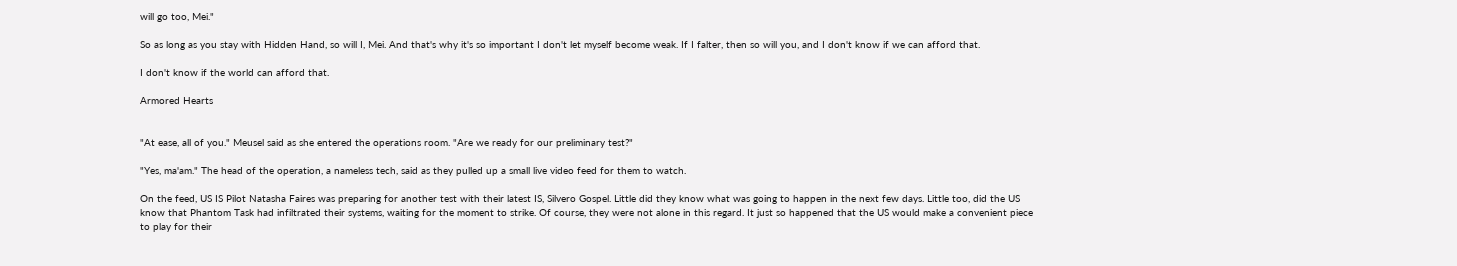will go too, Mei."

So as long as you stay with Hidden Hand, so will I, Mei. And that's why it's so important I don't let myself become weak. If I falter, then so will you, and I don't know if we can afford that.

I don't know if the world can afford that.

Armored Hearts


"At ease, all of you." Meusel said as she entered the operations room. "Are we ready for our preliminary test?"

"Yes, ma'am." The head of the operation, a nameless tech, said as they pulled up a small live video feed for them to watch.

On the feed, US IS Pilot Natasha Faires was preparing for another test with their latest IS, Silvero Gospel. Little did they know what was going to happen in the next few days. Little too, did the US know that Phantom Task had infiltrated their systems, waiting for the moment to strike. Of course, they were not alone in this regard. It just so happened that the US would make a convenient piece to play for their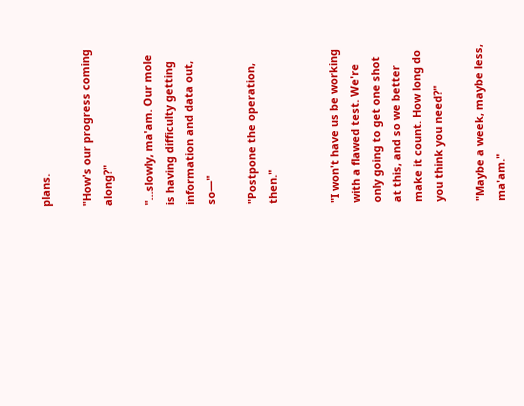plans.

"How's our progress coming along?"

"...slowly, ma'am. Our mole is having difficulty getting information and data out, so—"

"Postpone the operation, then."


"I won't have us be working with a flawed test. We're only going to get one shot at this, and so we better make it count. How long do you think you need?"

"Maybe a week, maybe less, ma'am."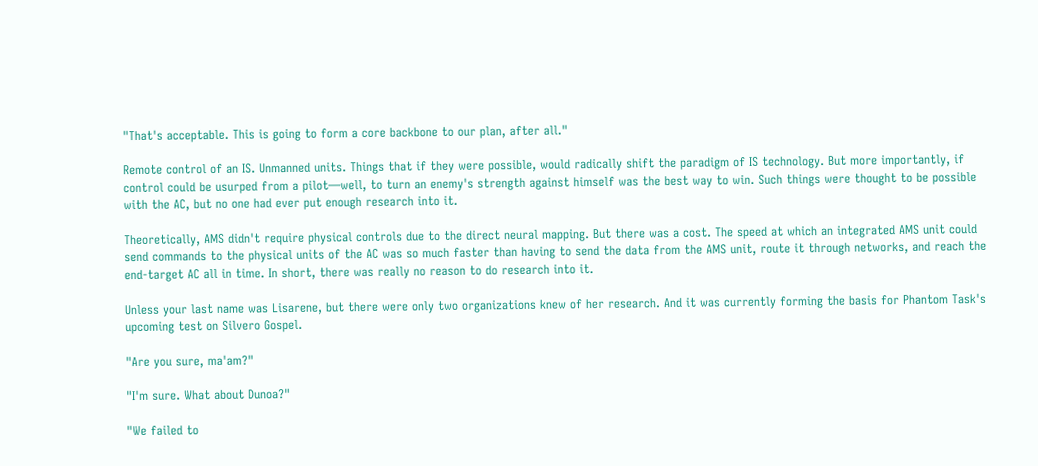"That's acceptable. This is going to form a core backbone to our plan, after all."

Remote control of an IS. Unmanned units. Things that if they were possible, would radically shift the paradigm of IS technology. But more importantly, if control could be usurped from a pilot—well, to turn an enemy's strength against himself was the best way to win. Such things were thought to be possible with the AC, but no one had ever put enough research into it.

Theoretically, AMS didn't require physical controls due to the direct neural mapping. But there was a cost. The speed at which an integrated AMS unit could send commands to the physical units of the AC was so much faster than having to send the data from the AMS unit, route it through networks, and reach the end-target AC all in time. In short, there was really no reason to do research into it.

Unless your last name was Lisarene, but there were only two organizations knew of her research. And it was currently forming the basis for Phantom Task's upcoming test on Silvero Gospel.

"Are you sure, ma'am?"

"I'm sure. What about Dunoa?"

"We failed to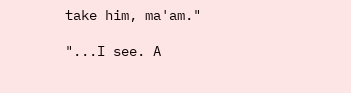take him, ma'am."

"...I see. A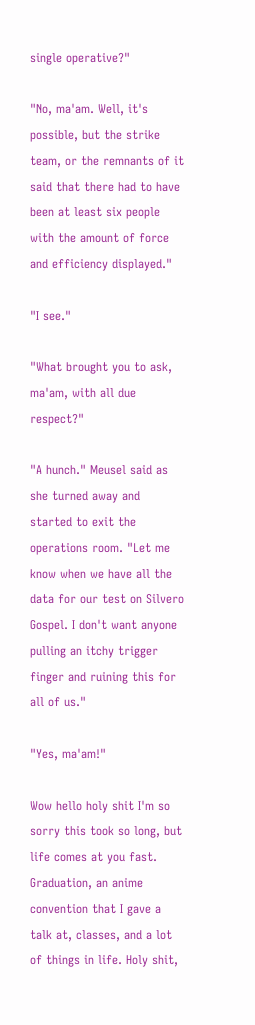single operative?"

"No, ma'am. Well, it's possible, but the strike team, or the remnants of it said that there had to have been at least six people with the amount of force and efficiency displayed."

"I see."

"What brought you to ask, ma'am, with all due respect?"

"A hunch." Meusel said as she turned away and started to exit the operations room. "Let me know when we have all the data for our test on Silvero Gospel. I don't want anyone pulling an itchy trigger finger and ruining this for all of us."

"Yes, ma'am!"

Wow hello holy shit I'm so sorry this took so long, but life comes at you fast. Graduation, an anime convention that I gave a talk at, classes, and a lot of things in life. Holy shit,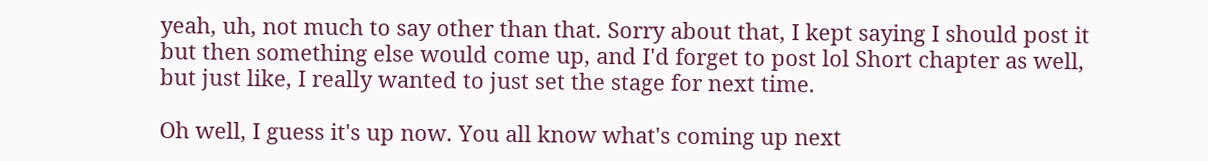yeah, uh, not much to say other than that. Sorry about that, I kept saying I should post it but then something else would come up, and I'd forget to post lol Short chapter as well, but just like, I really wanted to just set the stage for next time.

Oh well, I guess it's up now. You all know what's coming up next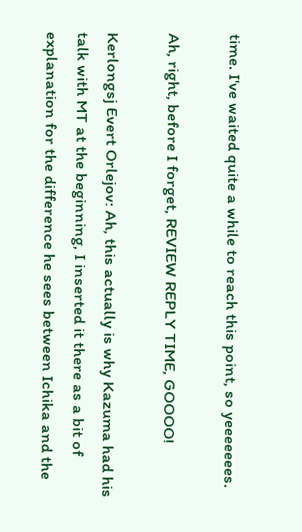time. I've waited quite a while to reach this point, so yeeeeeees.

Ah, right, before I forget, REVIEW REPLY TIME, GOOOO!

Kerlongsj Evert Orlejov: Ah, this actually is why Kazuma had his talk with MT at the beginning, I inserted it there as a bit of explanation for the difference he sees between Ichika and the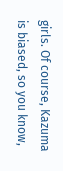girls. Of course, Kazuma is biased, so you know,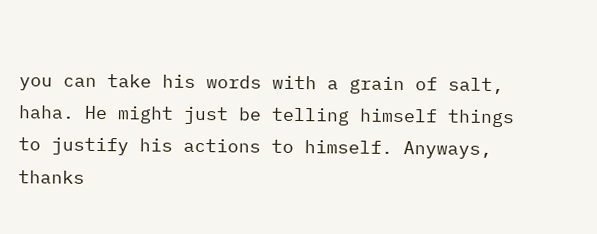you can take his words with a grain of salt, haha. He might just be telling himself things to justify his actions to himself. Anyways, thanks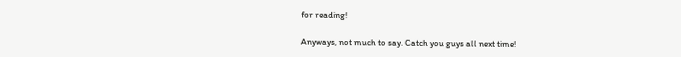for reading!

Anyways, not much to say. Catch you guys all next time!